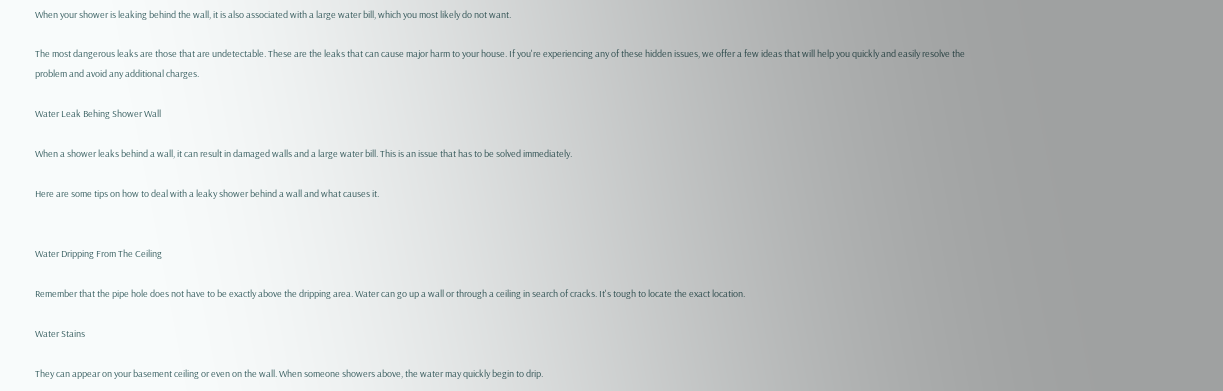When your shower is leaking behind the wall, it is also associated with a large water bill, which you most likely do not want.

The most dangerous leaks are those that are undetectable. These are the leaks that can cause major harm to your house. If you're experiencing any of these hidden issues, we offer a few ideas that will help you quickly and easily resolve the problem and avoid any additional charges.

Water Leak Behing Shower Wall

When a shower leaks behind a wall, it can result in damaged walls and a large water bill. This is an issue that has to be solved immediately.

Here are some tips on how to deal with a leaky shower behind a wall and what causes it.


Water Dripping From The Ceiling

Remember that the pipe hole does not have to be exactly above the dripping area. Water can go up a wall or through a ceiling in search of cracks. It's tough to locate the exact location.

Water Stains

They can appear on your basement ceiling or even on the wall. When someone showers above, the water may quickly begin to drip.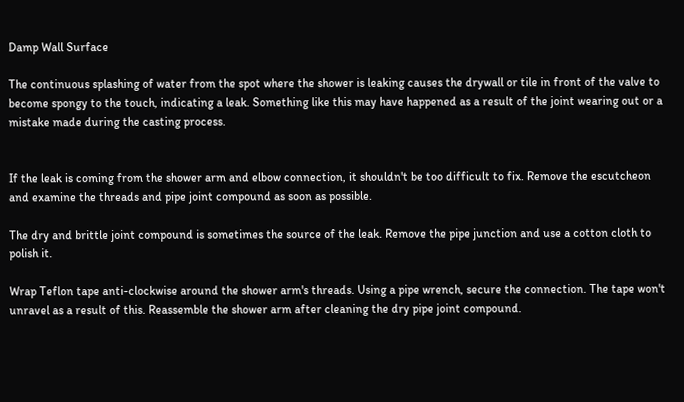Damp Wall Surface

The continuous splashing of water from the spot where the shower is leaking causes the drywall or tile in front of the valve to become spongy to the touch, indicating a leak. Something like this may have happened as a result of the joint wearing out or a mistake made during the casting process.


If the leak is coming from the shower arm and elbow connection, it shouldn't be too difficult to fix. Remove the escutcheon and examine the threads and pipe joint compound as soon as possible.

The dry and brittle joint compound is sometimes the source of the leak. Remove the pipe junction and use a cotton cloth to polish it.

Wrap Teflon tape anti-clockwise around the shower arm's threads. Using a pipe wrench, secure the connection. The tape won't unravel as a result of this. Reassemble the shower arm after cleaning the dry pipe joint compound.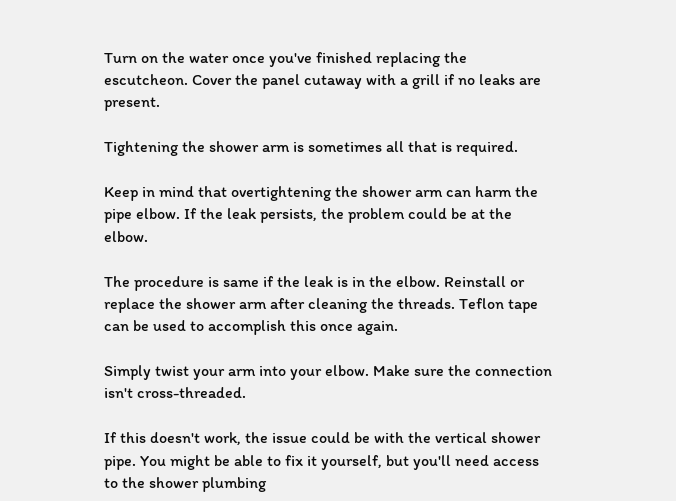Turn on the water once you've finished replacing the escutcheon. Cover the panel cutaway with a grill if no leaks are present.

Tightening the shower arm is sometimes all that is required.

Keep in mind that overtightening the shower arm can harm the pipe elbow. If the leak persists, the problem could be at the elbow.

The procedure is same if the leak is in the elbow. Reinstall or replace the shower arm after cleaning the threads. Teflon tape can be used to accomplish this once again.

Simply twist your arm into your elbow. Make sure the connection isn't cross-threaded.

If this doesn't work, the issue could be with the vertical shower pipe. You might be able to fix it yourself, but you'll need access to the shower plumbing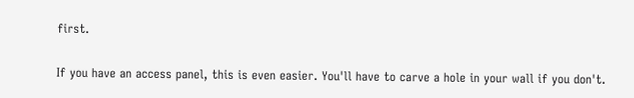first.

If you have an access panel, this is even easier. You'll have to carve a hole in your wall if you don't.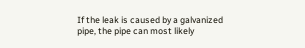If the leak is caused by a galvanized pipe, the pipe can most likely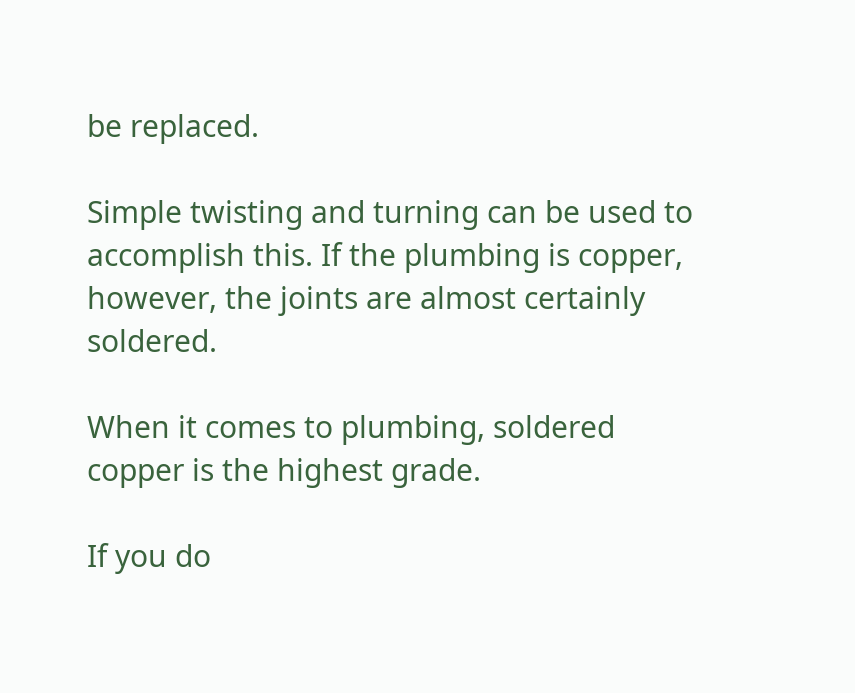be replaced.

Simple twisting and turning can be used to accomplish this. If the plumbing is copper, however, the joints are almost certainly soldered.

When it comes to plumbing, soldered copper is the highest grade.

If you do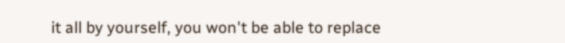it all by yourself, you won't be able to replace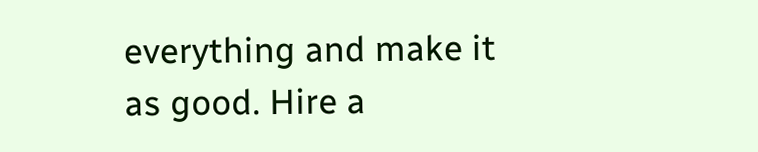everything and make it as good. Hire a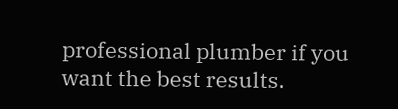professional plumber if you want the best results.